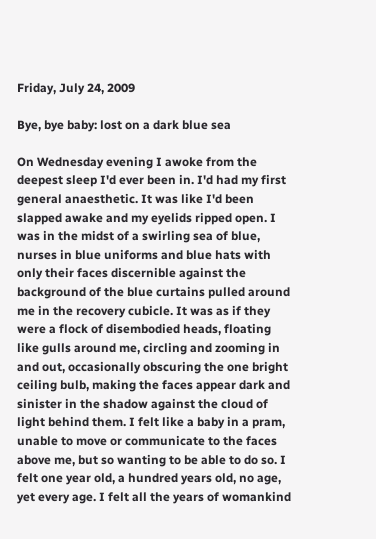Friday, July 24, 2009

Bye, bye baby: lost on a dark blue sea

On Wednesday evening I awoke from the deepest sleep I'd ever been in. I'd had my first general anaesthetic. It was like I'd been slapped awake and my eyelids ripped open. I was in the midst of a swirling sea of blue, nurses in blue uniforms and blue hats with only their faces discernible against the background of the blue curtains pulled around me in the recovery cubicle. It was as if they were a flock of disembodied heads, floating like gulls around me, circling and zooming in and out, occasionally obscuring the one bright ceiling bulb, making the faces appear dark and sinister in the shadow against the cloud of light behind them. I felt like a baby in a pram, unable to move or communicate to the faces above me, but so wanting to be able to do so. I felt one year old, a hundred years old, no age, yet every age. I felt all the years of womankind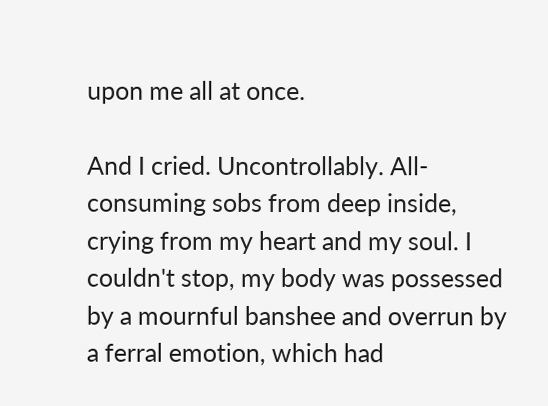upon me all at once.

And I cried. Uncontrollably. All-consuming sobs from deep inside, crying from my heart and my soul. I couldn't stop, my body was possessed by a mournful banshee and overrun by a ferral emotion, which had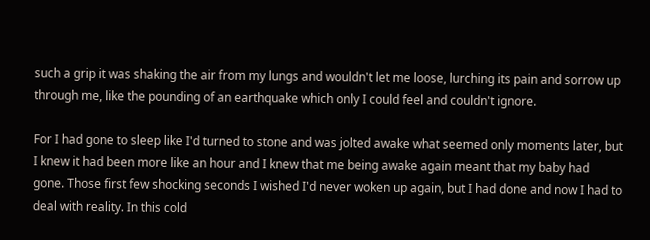such a grip it was shaking the air from my lungs and wouldn't let me loose, lurching its pain and sorrow up through me, like the pounding of an earthquake which only I could feel and couldn't ignore.

For I had gone to sleep like I'd turned to stone and was jolted awake what seemed only moments later, but I knew it had been more like an hour and I knew that me being awake again meant that my baby had gone. Those first few shocking seconds I wished I'd never woken up again, but I had done and now I had to deal with reality. In this cold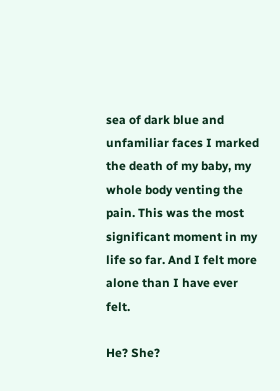sea of dark blue and unfamiliar faces I marked the death of my baby, my whole body venting the pain. This was the most significant moment in my life so far. And I felt more alone than I have ever felt.

He? She?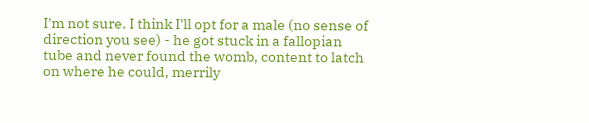I'm not sure. I think I'll opt for a male (no sense of direction you see) - he got stuck in a fallopian tube and never found the womb, content to latch on where he could, merrily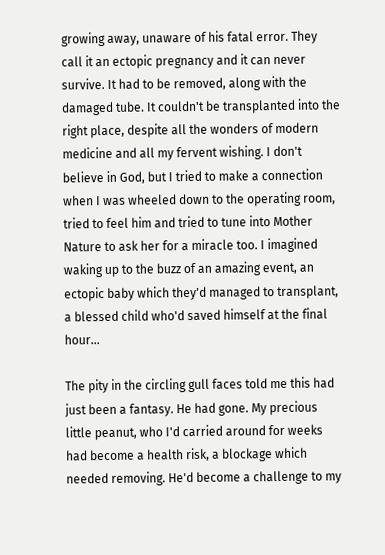growing away, unaware of his fatal error. They call it an ectopic pregnancy and it can never survive. It had to be removed, along with the damaged tube. It couldn't be transplanted into the right place, despite all the wonders of modern medicine and all my fervent wishing. I don't believe in God, but I tried to make a connection when I was wheeled down to the operating room, tried to feel him and tried to tune into Mother Nature to ask her for a miracle too. I imagined waking up to the buzz of an amazing event, an ectopic baby which they'd managed to transplant, a blessed child who'd saved himself at the final hour...

The pity in the circling gull faces told me this had just been a fantasy. He had gone. My precious little peanut, who I'd carried around for weeks had become a health risk, a blockage which needed removing. He'd become a challenge to my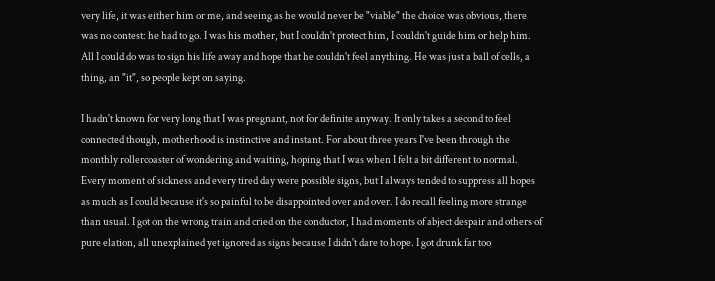very life, it was either him or me, and seeing as he would never be "viable" the choice was obvious, there was no contest: he had to go. I was his mother, but I couldn't protect him, I couldn't guide him or help him. All I could do was to sign his life away and hope that he couldn't feel anything. He was just a ball of cells, a thing, an "it", so people kept on saying.

I hadn't known for very long that I was pregnant, not for definite anyway. It only takes a second to feel connected though, motherhood is instinctive and instant. For about three years I've been through the monthly rollercoaster of wondering and waiting, hoping that I was when I felt a bit different to normal. Every moment of sickness and every tired day were possible signs, but I always tended to suppress all hopes as much as I could because it's so painful to be disappointed over and over. I do recall feeling more strange than usual. I got on the wrong train and cried on the conductor, I had moments of abject despair and others of pure elation, all unexplained yet ignored as signs because I didn't dare to hope. I got drunk far too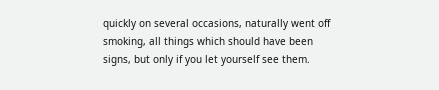quickly on several occasions, naturally went off smoking, all things which should have been signs, but only if you let yourself see them.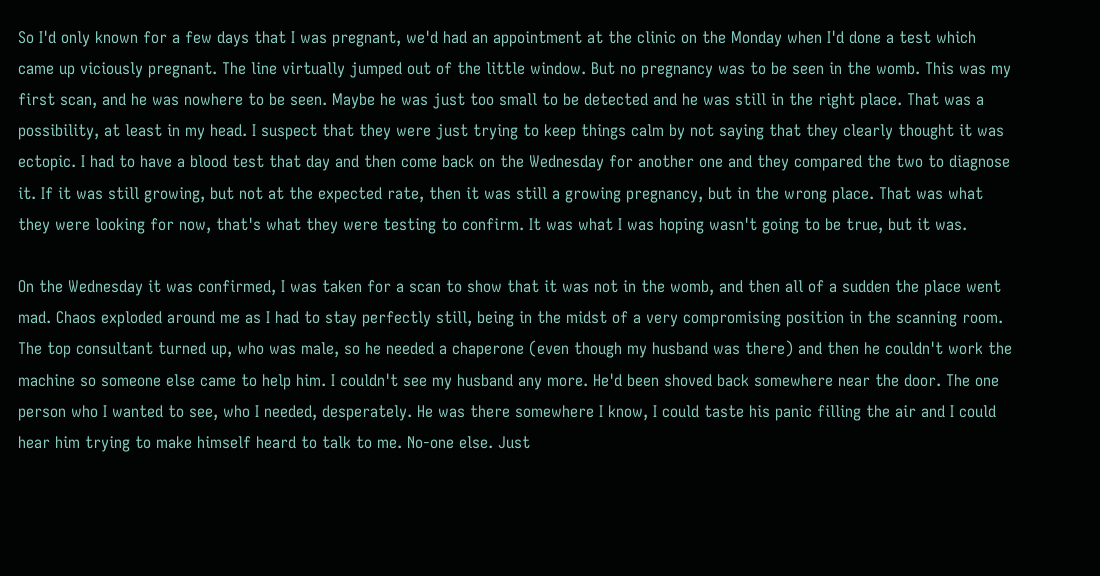So I'd only known for a few days that I was pregnant, we'd had an appointment at the clinic on the Monday when I'd done a test which came up viciously pregnant. The line virtually jumped out of the little window. But no pregnancy was to be seen in the womb. This was my first scan, and he was nowhere to be seen. Maybe he was just too small to be detected and he was still in the right place. That was a possibility, at least in my head. I suspect that they were just trying to keep things calm by not saying that they clearly thought it was ectopic. I had to have a blood test that day and then come back on the Wednesday for another one and they compared the two to diagnose it. If it was still growing, but not at the expected rate, then it was still a growing pregnancy, but in the wrong place. That was what they were looking for now, that's what they were testing to confirm. It was what I was hoping wasn't going to be true, but it was.

On the Wednesday it was confirmed, I was taken for a scan to show that it was not in the womb, and then all of a sudden the place went mad. Chaos exploded around me as I had to stay perfectly still, being in the midst of a very compromising position in the scanning room. The top consultant turned up, who was male, so he needed a chaperone (even though my husband was there) and then he couldn't work the machine so someone else came to help him. I couldn't see my husband any more. He'd been shoved back somewhere near the door. The one person who I wanted to see, who I needed, desperately. He was there somewhere I know, I could taste his panic filling the air and I could hear him trying to make himself heard to talk to me. No-one else. Just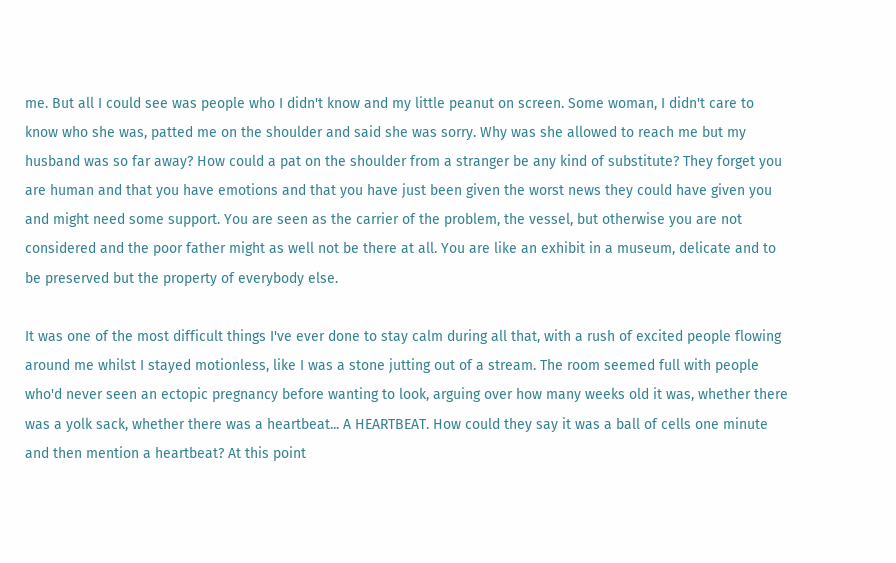me. But all I could see was people who I didn't know and my little peanut on screen. Some woman, I didn't care to know who she was, patted me on the shoulder and said she was sorry. Why was she allowed to reach me but my husband was so far away? How could a pat on the shoulder from a stranger be any kind of substitute? They forget you are human and that you have emotions and that you have just been given the worst news they could have given you and might need some support. You are seen as the carrier of the problem, the vessel, but otherwise you are not considered and the poor father might as well not be there at all. You are like an exhibit in a museum, delicate and to be preserved but the property of everybody else.

It was one of the most difficult things I've ever done to stay calm during all that, with a rush of excited people flowing around me whilst I stayed motionless, like I was a stone jutting out of a stream. The room seemed full with people who'd never seen an ectopic pregnancy before wanting to look, arguing over how many weeks old it was, whether there was a yolk sack, whether there was a heartbeat... A HEARTBEAT. How could they say it was a ball of cells one minute and then mention a heartbeat? At this point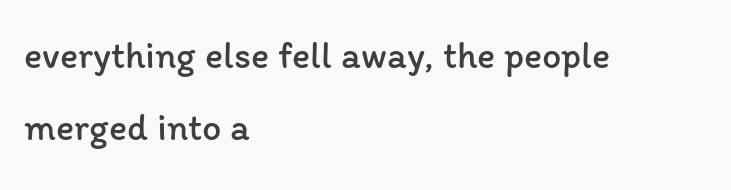everything else fell away, the people merged into a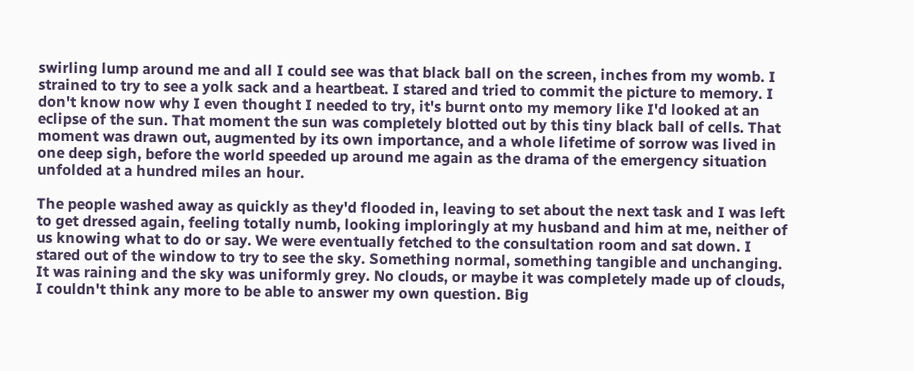swirling lump around me and all I could see was that black ball on the screen, inches from my womb. I strained to try to see a yolk sack and a heartbeat. I stared and tried to commit the picture to memory. I don't know now why I even thought I needed to try, it's burnt onto my memory like I'd looked at an eclipse of the sun. That moment the sun was completely blotted out by this tiny black ball of cells. That moment was drawn out, augmented by its own importance, and a whole lifetime of sorrow was lived in one deep sigh, before the world speeded up around me again as the drama of the emergency situation unfolded at a hundred miles an hour.

The people washed away as quickly as they'd flooded in, leaving to set about the next task and I was left to get dressed again, feeling totally numb, looking imploringly at my husband and him at me, neither of us knowing what to do or say. We were eventually fetched to the consultation room and sat down. I stared out of the window to try to see the sky. Something normal, something tangible and unchanging. It was raining and the sky was uniformly grey. No clouds, or maybe it was completely made up of clouds, I couldn't think any more to be able to answer my own question. Big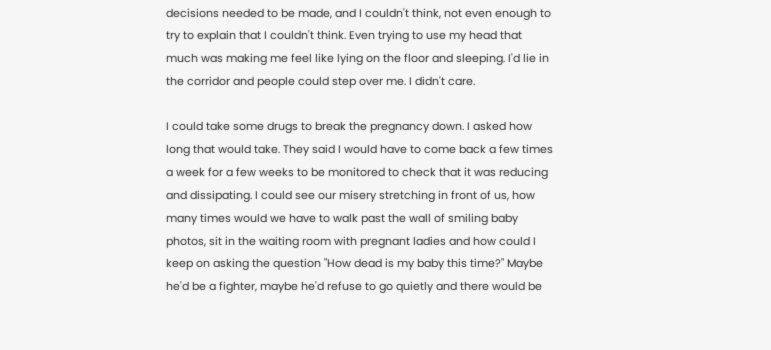decisions needed to be made, and I couldn't think, not even enough to try to explain that I couldn't think. Even trying to use my head that much was making me feel like lying on the floor and sleeping. I'd lie in the corridor and people could step over me. I didn't care.

I could take some drugs to break the pregnancy down. I asked how long that would take. They said I would have to come back a few times a week for a few weeks to be monitored to check that it was reducing and dissipating. I could see our misery stretching in front of us, how many times would we have to walk past the wall of smiling baby photos, sit in the waiting room with pregnant ladies and how could I keep on asking the question "How dead is my baby this time?" Maybe he'd be a fighter, maybe he'd refuse to go quietly and there would be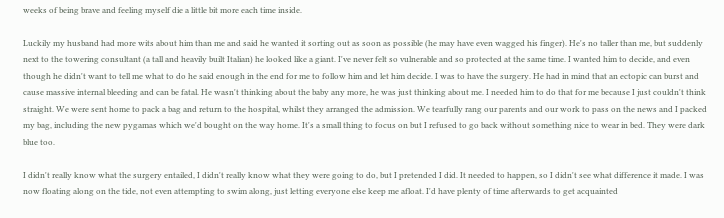weeks of being brave and feeling myself die a little bit more each time inside.

Luckily my husband had more wits about him than me and said he wanted it sorting out as soon as possible (he may have even wagged his finger). He's no taller than me, but suddenly next to the towering consultant (a tall and heavily built Italian) he looked like a giant. I've never felt so vulnerable and so protected at the same time. I wanted him to decide, and even though he didn't want to tell me what to do he said enough in the end for me to follow him and let him decide. I was to have the surgery. He had in mind that an ectopic can burst and cause massive internal bleeding and can be fatal. He wasn't thinking about the baby any more, he was just thinking about me. I needed him to do that for me because I just couldn't think straight. We were sent home to pack a bag and return to the hospital, whilst they arranged the admission. We tearfully rang our parents and our work to pass on the news and I packed my bag, including the new pygamas which we'd bought on the way home. It's a small thing to focus on but I refused to go back without something nice to wear in bed. They were dark blue too.

I didn't really know what the surgery entailed, I didn't really know what they were going to do, but I pretended I did. It needed to happen, so I didn't see what difference it made. I was now floating along on the tide, not even attempting to swim along, just letting everyone else keep me afloat. I'd have plenty of time afterwards to get acquainted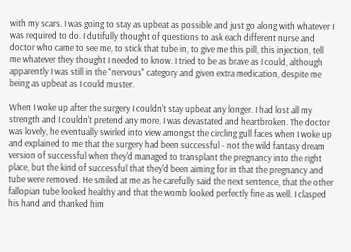with my scars. I was going to stay as upbeat as possible and just go along with whatever I was required to do. I dutifully thought of questions to ask each different nurse and doctor who came to see me, to stick that tube in, to give me this pill, this injection, tell me whatever they thought I needed to know. I tried to be as brave as I could, although apparently I was still in the "nervous" category and given extra medication, despite me being as upbeat as I could muster.

When I woke up after the surgery I couldn't stay upbeat any longer. I had lost all my strength and I couldn't pretend any more. I was devastated and heartbroken. The doctor was lovely, he eventually swirled into view amongst the circling gull faces when I woke up and explained to me that the surgery had been successful - not the wild fantasy dream version of successful when they'd managed to transplant the pregnancy into the right place, but the kind of successful that they'd been aiming for in that the pregnancy and tube were removed. He smiled at me as he carefully said the next sentence, that the other fallopian tube looked healthy and that the womb looked perfectly fine as well. I clasped his hand and thanked him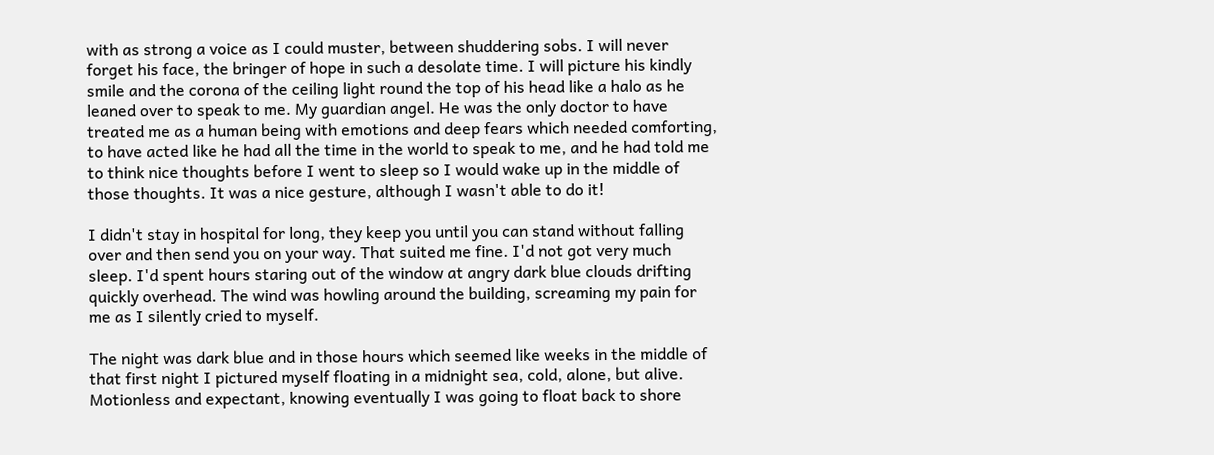with as strong a voice as I could muster, between shuddering sobs. I will never forget his face, the bringer of hope in such a desolate time. I will picture his kindly smile and the corona of the ceiling light round the top of his head like a halo as he leaned over to speak to me. My guardian angel. He was the only doctor to have treated me as a human being with emotions and deep fears which needed comforting, to have acted like he had all the time in the world to speak to me, and he had told me to think nice thoughts before I went to sleep so I would wake up in the middle of those thoughts. It was a nice gesture, although I wasn't able to do it!

I didn't stay in hospital for long, they keep you until you can stand without falling over and then send you on your way. That suited me fine. I'd not got very much sleep. I'd spent hours staring out of the window at angry dark blue clouds drifting quickly overhead. The wind was howling around the building, screaming my pain for me as I silently cried to myself.

The night was dark blue and in those hours which seemed like weeks in the middle of that first night I pictured myself floating in a midnight sea, cold, alone, but alive. Motionless and expectant, knowing eventually I was going to float back to shore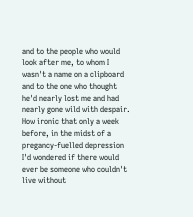and to the people who would look after me, to whom I wasn't a name on a clipboard and to the one who thought he'd nearly lost me and had nearly gone wild with despair. How ironic that only a week before, in the midst of a pregancy-fuelled depression I'd wondered if there would ever be someone who couldn't live without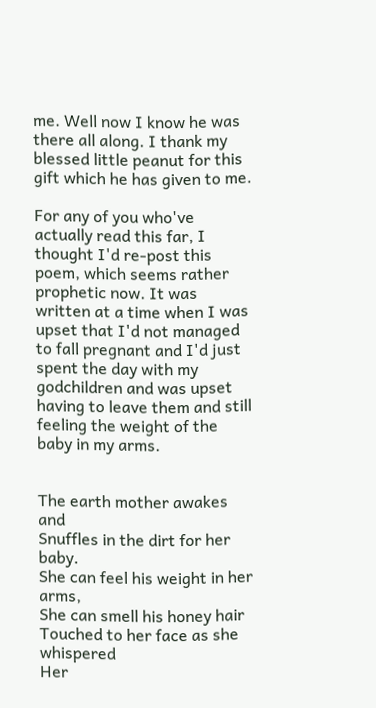me. Well now I know he was there all along. I thank my blessed little peanut for this gift which he has given to me.

For any of you who've actually read this far, I thought I'd re-post this poem, which seems rather prophetic now. It was written at a time when I was upset that I'd not managed to fall pregnant and I'd just spent the day with my godchildren and was upset having to leave them and still feeling the weight of the baby in my arms.


The earth mother awakes and
Snuffles in the dirt for her baby.
She can feel his weight in her arms,
She can smell his honey hair
Touched to her face as she whispered
Her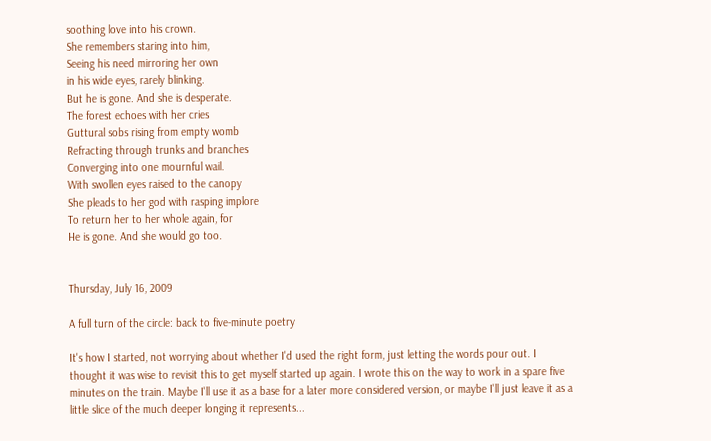soothing love into his crown.
She remembers staring into him,
Seeing his need mirroring her own
in his wide eyes, rarely blinking.
But he is gone. And she is desperate.
The forest echoes with her cries
Guttural sobs rising from empty womb
Refracting through trunks and branches
Converging into one mournful wail.
With swollen eyes raised to the canopy
She pleads to her god with rasping implore
To return her to her whole again, for
He is gone. And she would go too.


Thursday, July 16, 2009

A full turn of the circle: back to five-minute poetry

It's how I started, not worrying about whether I'd used the right form, just letting the words pour out. I thought it was wise to revisit this to get myself started up again. I wrote this on the way to work in a spare five minutes on the train. Maybe I'll use it as a base for a later more considered version, or maybe I'll just leave it as a little slice of the much deeper longing it represents...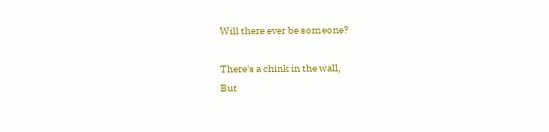Will there ever be someone?

There's a chink in the wall,
But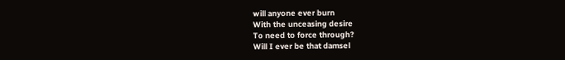will anyone ever burn
With the unceasing desire
To need to force through?
Will I ever be that damsel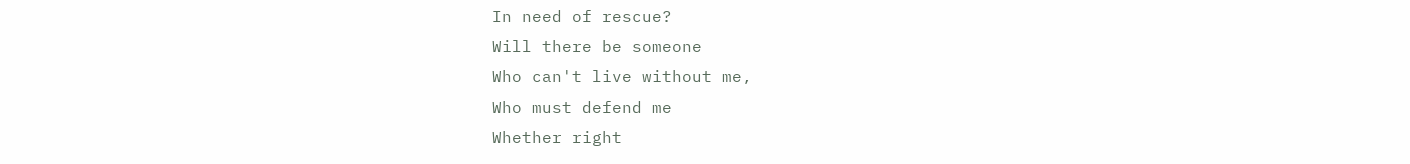In need of rescue?
Will there be someone
Who can't live without me,
Who must defend me
Whether right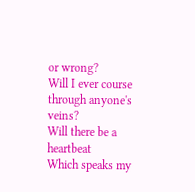or wrong?
Will I ever course
through anyone's veins?
Will there be a heartbeat
Which speaks my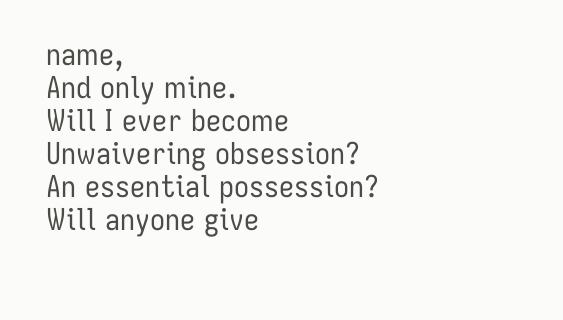name,
And only mine.
Will I ever become
Unwaivering obsession?
An essential possession?
Will anyone give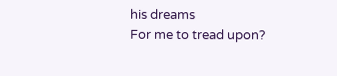his dreams
For me to tread upon?